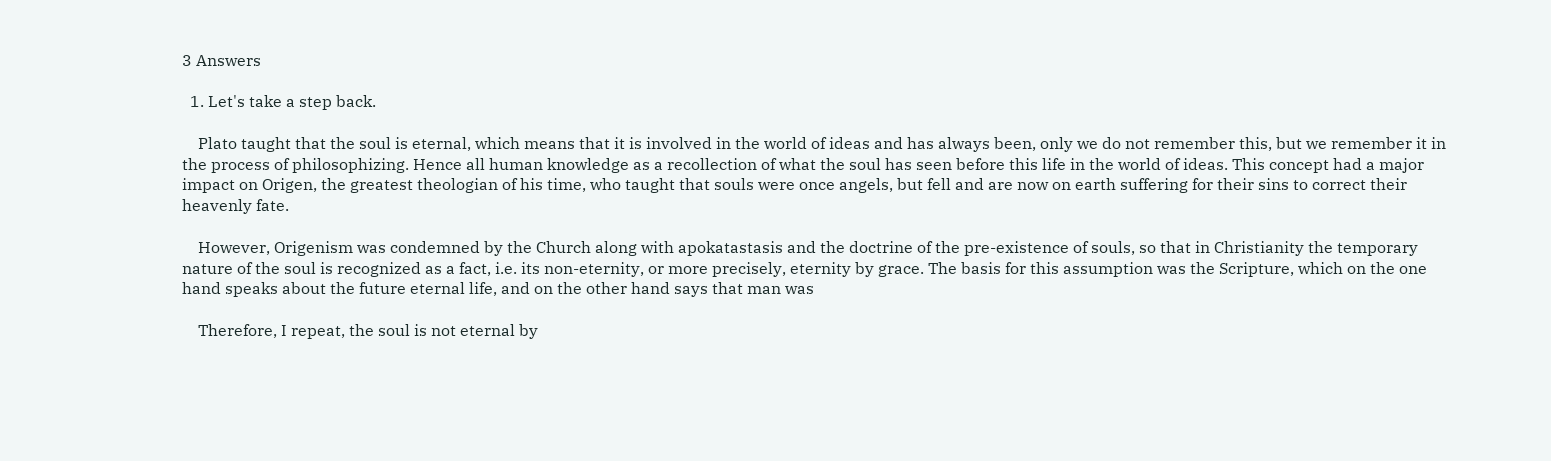3 Answers

  1. Let's take a step back.

    Plato taught that the soul is eternal, which means that it is involved in the world of ideas and has always been, only we do not remember this, but we remember it in the process of philosophizing. Hence all human knowledge as a recollection of what the soul has seen before this life in the world of ideas. This concept had a major impact on Origen, the greatest theologian of his time, who taught that souls were once angels, but fell and are now on earth suffering for their sins to correct their heavenly fate.

    However, Origenism was condemned by the Church along with apokatastasis and the doctrine of the pre-existence of souls, so that in Christianity the temporary nature of the soul is recognized as a fact, i.e. its non-eternity, or more precisely, eternity by grace. The basis for this assumption was the Scripture, which on the one hand speaks about the future eternal life, and on the other hand says that man was

    Therefore, I repeat, the soul is not eternal by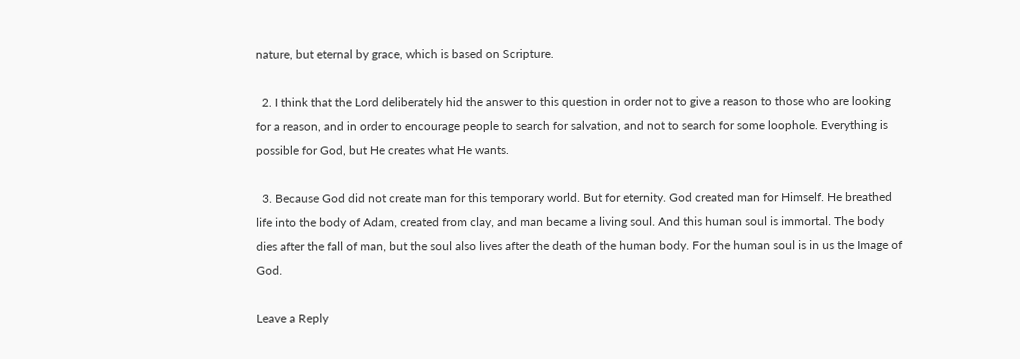nature, but eternal by grace, which is based on Scripture.

  2. I think that the Lord deliberately hid the answer to this question in order not to give a reason to those who are looking for a reason, and in order to encourage people to search for salvation, and not to search for some loophole. Everything is possible for God, but He creates what He wants.

  3. Because God did not create man for this temporary world. But for eternity. God created man for Himself. He breathed life into the body of Adam, created from clay, and man became a living soul. And this human soul is immortal. The body dies after the fall of man, but the soul also lives after the death of the human body. For the human soul is in us the Image of God.

Leave a Reply